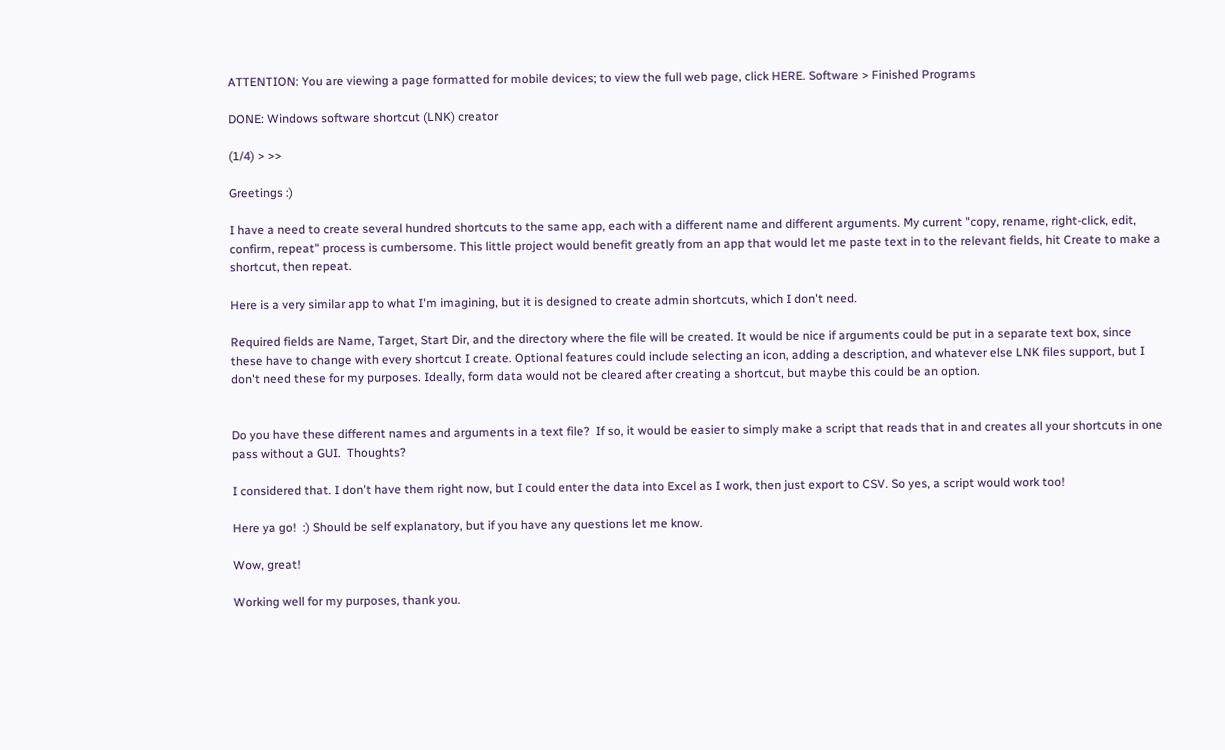ATTENTION: You are viewing a page formatted for mobile devices; to view the full web page, click HERE. Software > Finished Programs

DONE: Windows software shortcut (LNK) creator

(1/4) > >>

Greetings :)

I have a need to create several hundred shortcuts to the same app, each with a different name and different arguments. My current "copy, rename, right-click, edit, confirm, repeat" process is cumbersome. This little project would benefit greatly from an app that would let me paste text in to the relevant fields, hit Create to make a shortcut, then repeat.

Here is a very similar app to what I'm imagining, but it is designed to create admin shortcuts, which I don't need.

Required fields are Name, Target, Start Dir, and the directory where the file will be created. It would be nice if arguments could be put in a separate text box, since these have to change with every shortcut I create. Optional features could include selecting an icon, adding a description, and whatever else LNK files support, but I don't need these for my purposes. Ideally, form data would not be cleared after creating a shortcut, but maybe this could be an option.


Do you have these different names and arguments in a text file?  If so, it would be easier to simply make a script that reads that in and creates all your shortcuts in one pass without a GUI.  Thoughts?

I considered that. I don't have them right now, but I could enter the data into Excel as I work, then just export to CSV. So yes, a script would work too!

Here ya go!  :) Should be self explanatory, but if you have any questions let me know.

Wow, great!

Working well for my purposes, thank you.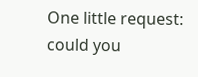One little request: could you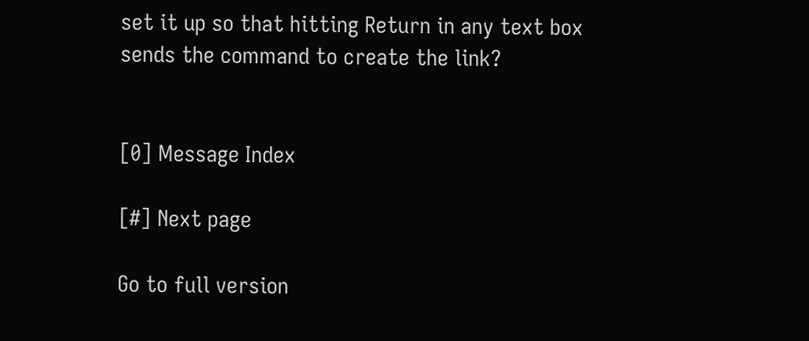set it up so that hitting Return in any text box sends the command to create the link?


[0] Message Index

[#] Next page

Go to full version